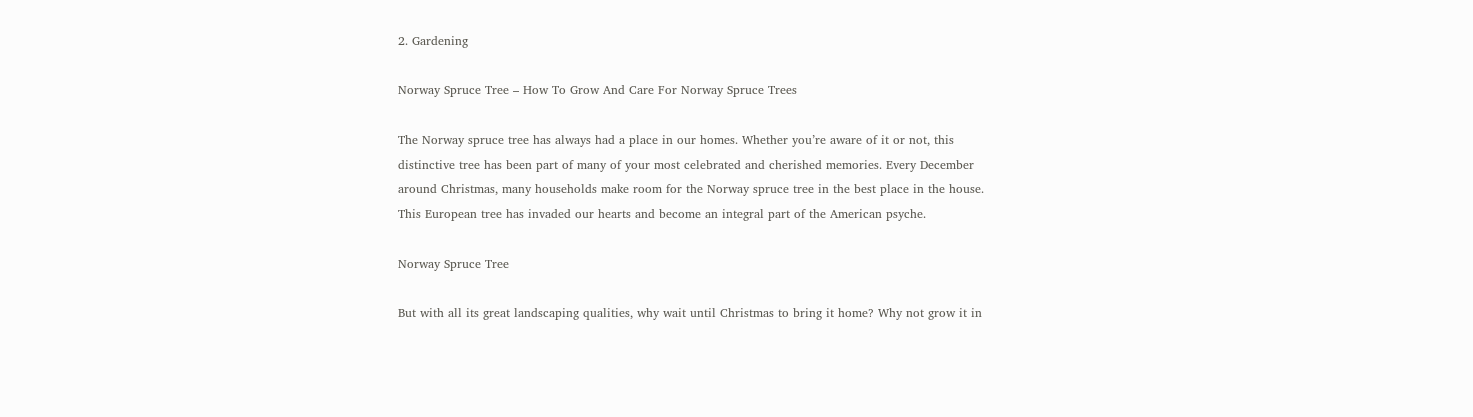2. Gardening

Norway Spruce Tree – How To Grow And Care For Norway Spruce Trees

The Norway spruce tree has always had a place in our homes. Whether you’re aware of it or not, this distinctive tree has been part of many of your most celebrated and cherished memories. Every December around Christmas, many households make room for the Norway spruce tree in the best place in the house. This European tree has invaded our hearts and become an integral part of the American psyche.

Norway Spruce Tree

But with all its great landscaping qualities, why wait until Christmas to bring it home? Why not grow it in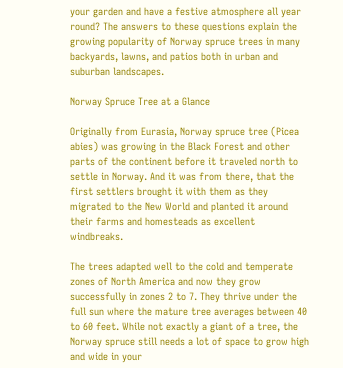your garden and have a festive atmosphere all year round? The answers to these questions explain the growing popularity of Norway spruce trees in many backyards, lawns, and patios both in urban and suburban landscapes.

Norway Spruce Tree at a Glance

Originally from Eurasia, Norway spruce tree (Picea abies) was growing in the Black Forest and other parts of the continent before it traveled north to settle in Norway. And it was from there, that the first settlers brought it with them as they migrated to the New World and planted it around their farms and homesteads as excellent windbreaks.

The trees adapted well to the cold and temperate zones of North America and now they grow successfully in zones 2 to 7. They thrive under the full sun where the mature tree averages between 40 to 60 feet. While not exactly a giant of a tree, the Norway spruce still needs a lot of space to grow high and wide in your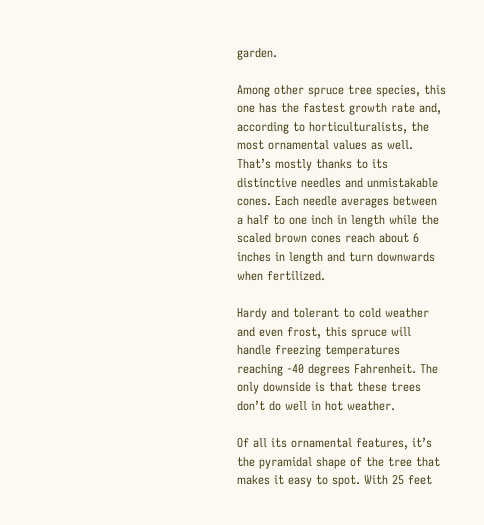garden.

Among other spruce tree species, this one has the fastest growth rate and, according to horticulturalists, the most ornamental values as well. That’s mostly thanks to its distinctive needles and unmistakable cones. Each needle averages between a half to one inch in length while the scaled brown cones reach about 6 inches in length and turn downwards when fertilized.

Hardy and tolerant to cold weather and even frost, this spruce will handle freezing temperatures reaching -40 degrees Fahrenheit. The only downside is that these trees don’t do well in hot weather.

Of all its ornamental features, it’s the pyramidal shape of the tree that makes it easy to spot. With 25 feet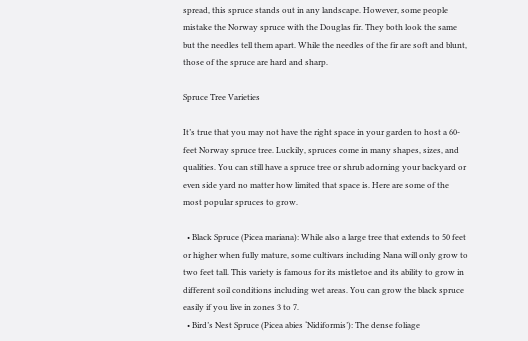spread, this spruce stands out in any landscape. However, some people mistake the Norway spruce with the Douglas fir. They both look the same but the needles tell them apart. While the needles of the fir are soft and blunt, those of the spruce are hard and sharp.

Spruce Tree Varieties

It’s true that you may not have the right space in your garden to host a 60-feet Norway spruce tree. Luckily, spruces come in many shapes, sizes, and qualities. You can still have a spruce tree or shrub adorning your backyard or even side yard no matter how limited that space is. Here are some of the most popular spruces to grow.

  • Black Spruce (Picea mariana): While also a large tree that extends to 50 feet or higher when fully mature, some cultivars including Nana will only grow to two feet tall. This variety is famous for its mistletoe and its ability to grow in different soil conditions including wet areas. You can grow the black spruce easily if you live in zones 3 to 7.
  • Bird’s Nest Spruce (Picea abies ‘Nidiformis’): The dense foliage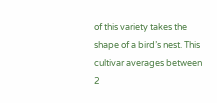of this variety takes the shape of a bird’s nest. This cultivar averages between 2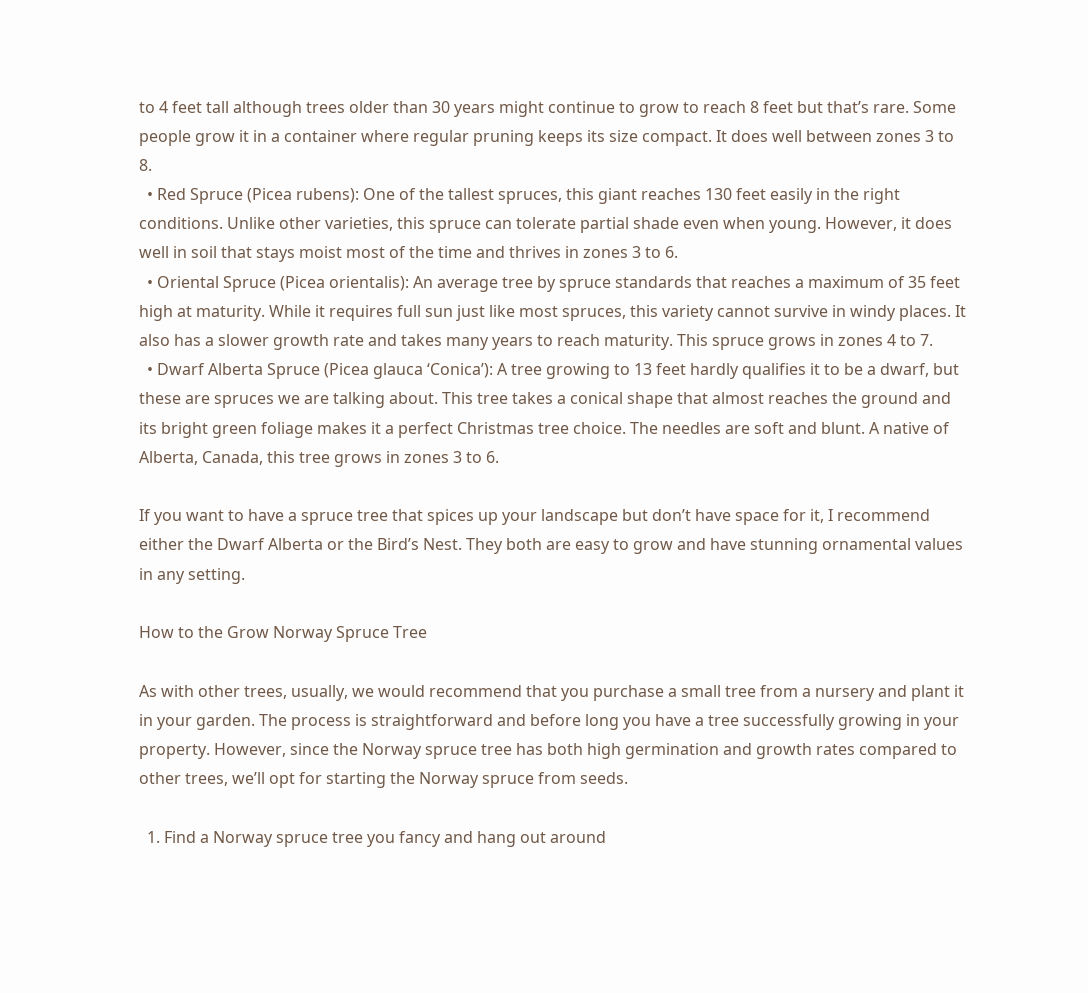to 4 feet tall although trees older than 30 years might continue to grow to reach 8 feet but that’s rare. Some people grow it in a container where regular pruning keeps its size compact. It does well between zones 3 to 8.
  • Red Spruce (Picea rubens): One of the tallest spruces, this giant reaches 130 feet easily in the right conditions. Unlike other varieties, this spruce can tolerate partial shade even when young. However, it does well in soil that stays moist most of the time and thrives in zones 3 to 6.
  • Oriental Spruce (Picea orientalis): An average tree by spruce standards that reaches a maximum of 35 feet high at maturity. While it requires full sun just like most spruces, this variety cannot survive in windy places. It also has a slower growth rate and takes many years to reach maturity. This spruce grows in zones 4 to 7.
  • Dwarf Alberta Spruce (Picea glauca ‘Conica’): A tree growing to 13 feet hardly qualifies it to be a dwarf, but these are spruces we are talking about. This tree takes a conical shape that almost reaches the ground and its bright green foliage makes it a perfect Christmas tree choice. The needles are soft and blunt. A native of Alberta, Canada, this tree grows in zones 3 to 6.

If you want to have a spruce tree that spices up your landscape but don’t have space for it, I recommend either the Dwarf Alberta or the Bird’s Nest. They both are easy to grow and have stunning ornamental values in any setting.

How to the Grow Norway Spruce Tree

As with other trees, usually, we would recommend that you purchase a small tree from a nursery and plant it in your garden. The process is straightforward and before long you have a tree successfully growing in your property. However, since the Norway spruce tree has both high germination and growth rates compared to other trees, we’ll opt for starting the Norway spruce from seeds.

  1. Find a Norway spruce tree you fancy and hang out around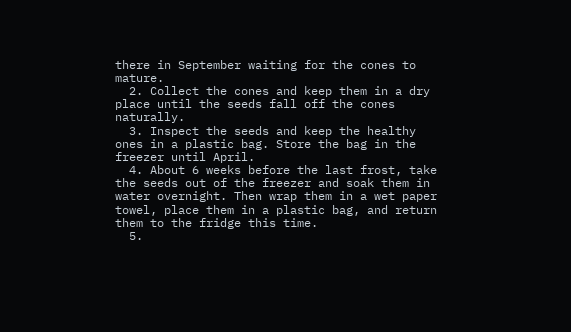there in September waiting for the cones to mature.
  2. Collect the cones and keep them in a dry place until the seeds fall off the cones naturally.
  3. Inspect the seeds and keep the healthy ones in a plastic bag. Store the bag in the freezer until April.
  4. About 6 weeks before the last frost, take the seeds out of the freezer and soak them in water overnight. Then wrap them in a wet paper towel, place them in a plastic bag, and return them to the fridge this time.
  5.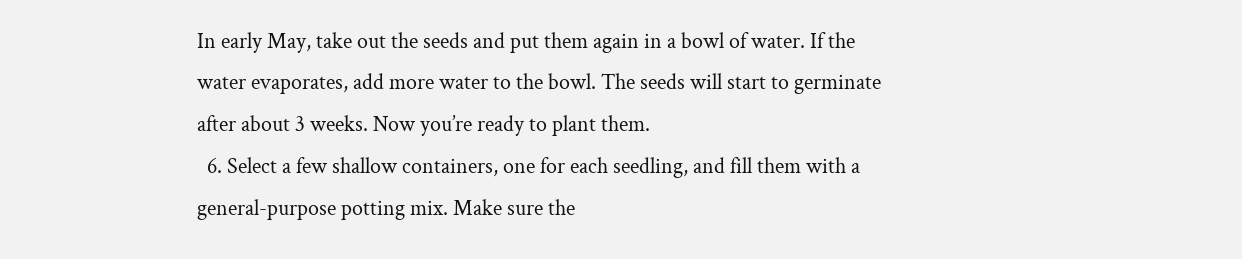In early May, take out the seeds and put them again in a bowl of water. If the water evaporates, add more water to the bowl. The seeds will start to germinate after about 3 weeks. Now you’re ready to plant them.
  6. Select a few shallow containers, one for each seedling, and fill them with a general-purpose potting mix. Make sure the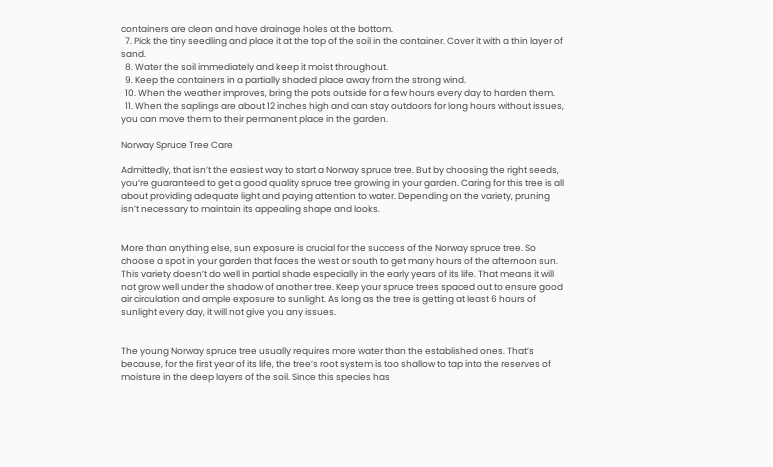containers are clean and have drainage holes at the bottom.
  7. Pick the tiny seedling and place it at the top of the soil in the container. Cover it with a thin layer of sand.
  8. Water the soil immediately and keep it moist throughout.
  9. Keep the containers in a partially shaded place away from the strong wind.
  10. When the weather improves, bring the pots outside for a few hours every day to harden them.
  11. When the saplings are about 12 inches high and can stay outdoors for long hours without issues, you can move them to their permanent place in the garden.

Norway Spruce Tree Care

Admittedly, that isn’t the easiest way to start a Norway spruce tree. But by choosing the right seeds, you’re guaranteed to get a good quality spruce tree growing in your garden. Caring for this tree is all about providing adequate light and paying attention to water. Depending on the variety, pruning isn’t necessary to maintain its appealing shape and looks.


More than anything else, sun exposure is crucial for the success of the Norway spruce tree. So choose a spot in your garden that faces the west or south to get many hours of the afternoon sun. This variety doesn’t do well in partial shade especially in the early years of its life. That means it will not grow well under the shadow of another tree. Keep your spruce trees spaced out to ensure good air circulation and ample exposure to sunlight. As long as the tree is getting at least 6 hours of sunlight every day, it will not give you any issues.


The young Norway spruce tree usually requires more water than the established ones. That’s because, for the first year of its life, the tree’s root system is too shallow to tap into the reserves of moisture in the deep layers of the soil. Since this species has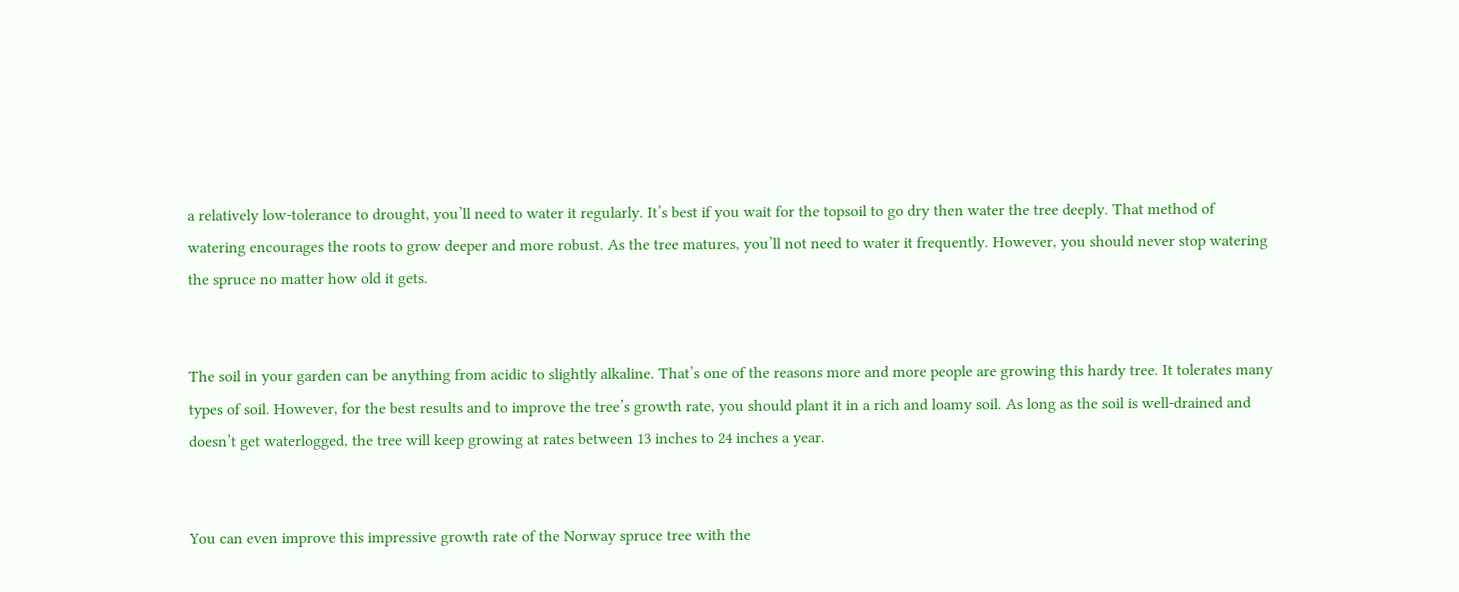a relatively low-tolerance to drought, you’ll need to water it regularly. It’s best if you wait for the topsoil to go dry then water the tree deeply. That method of watering encourages the roots to grow deeper and more robust. As the tree matures, you’ll not need to water it frequently. However, you should never stop watering the spruce no matter how old it gets.


The soil in your garden can be anything from acidic to slightly alkaline. That’s one of the reasons more and more people are growing this hardy tree. It tolerates many types of soil. However, for the best results and to improve the tree’s growth rate, you should plant it in a rich and loamy soil. As long as the soil is well-drained and doesn’t get waterlogged, the tree will keep growing at rates between 13 inches to 24 inches a year.


You can even improve this impressive growth rate of the Norway spruce tree with the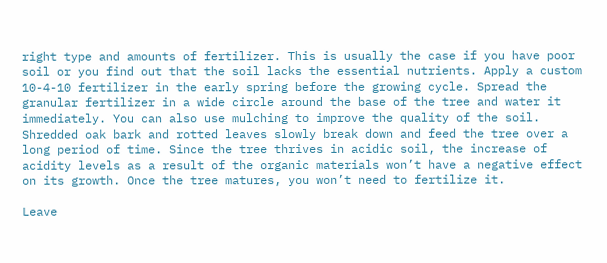right type and amounts of fertilizer. This is usually the case if you have poor soil or you find out that the soil lacks the essential nutrients. Apply a custom 10-4-10 fertilizer in the early spring before the growing cycle. Spread the granular fertilizer in a wide circle around the base of the tree and water it immediately. You can also use mulching to improve the quality of the soil. Shredded oak bark and rotted leaves slowly break down and feed the tree over a long period of time. Since the tree thrives in acidic soil, the increase of acidity levels as a result of the organic materials won’t have a negative effect on its growth. Once the tree matures, you won’t need to fertilize it.

Leave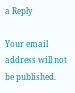a Reply

Your email address will not be published.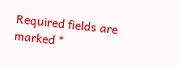Required fields are marked *